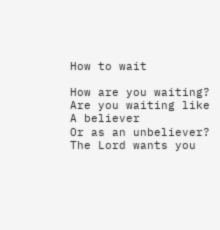How to wait

How are you waiting?
Are you waiting like
A believer
Or as an unbeliever?
The Lord wants you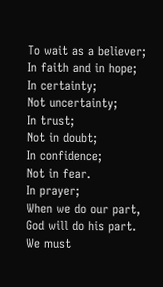To wait as a believer;
In faith and in hope;
In certainty;
Not uncertainty;
In trust;
Not in doubt;
In confidence;
Not in fear.
In prayer;
When we do our part,
God will do his part.
We must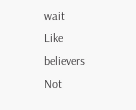wait
Like believers
Not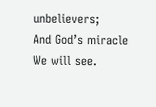unbelievers;
And God’s miracle
We will see.